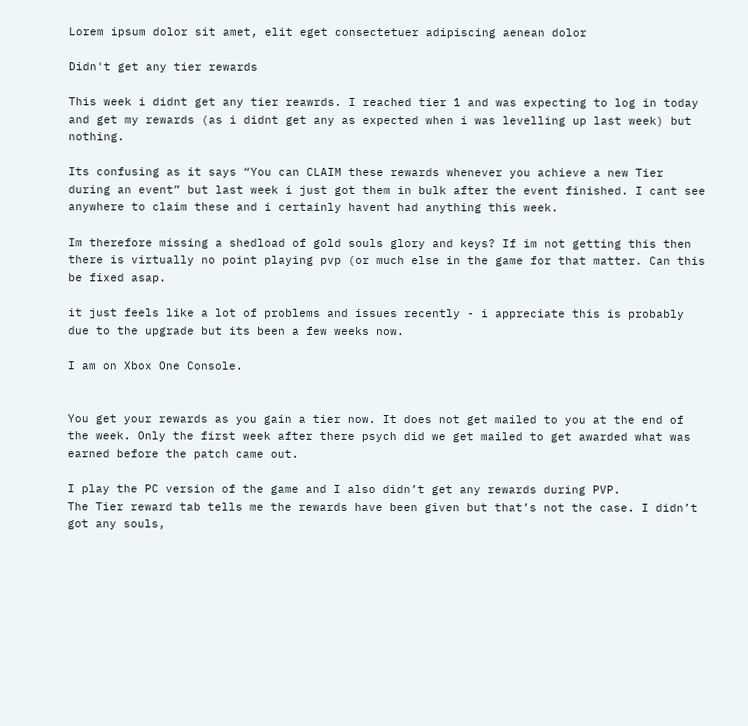Lorem ipsum dolor sit amet, elit eget consectetuer adipiscing aenean dolor

Didn't get any tier rewards

This week i didnt get any tier reawrds. I reached tier 1 and was expecting to log in today and get my rewards (as i didnt get any as expected when i was levelling up last week) but nothing.

Its confusing as it says “You can CLAIM these rewards whenever you achieve a new Tier during an event” but last week i just got them in bulk after the event finished. I cant see anywhere to claim these and i certainly havent had anything this week.

Im therefore missing a shedload of gold souls glory and keys? If im not getting this then there is virtually no point playing pvp (or much else in the game for that matter. Can this be fixed asap.

it just feels like a lot of problems and issues recently - i appreciate this is probably due to the upgrade but its been a few weeks now.

I am on Xbox One Console.


You get your rewards as you gain a tier now. It does not get mailed to you at the end of the week. Only the first week after there psych did we get mailed to get awarded what was earned before the patch came out.

I play the PC version of the game and I also didn’t get any rewards during PVP.
The Tier reward tab tells me the rewards have been given but that’s not the case. I didn’t got any souls,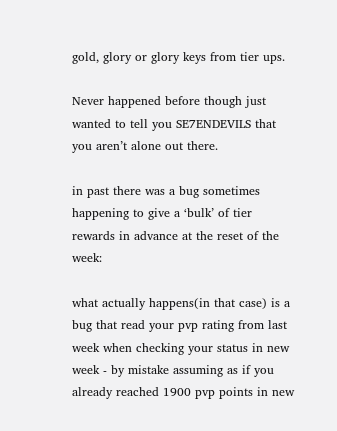gold, glory or glory keys from tier ups.

Never happened before though just wanted to tell you SE7ENDEVILS that you aren’t alone out there.

in past there was a bug sometimes happening to give a ‘bulk’ of tier rewards in advance at the reset of the week:

what actually happens(in that case) is a bug that read your pvp rating from last week when checking your status in new week - by mistake assuming as if you already reached 1900 pvp points in new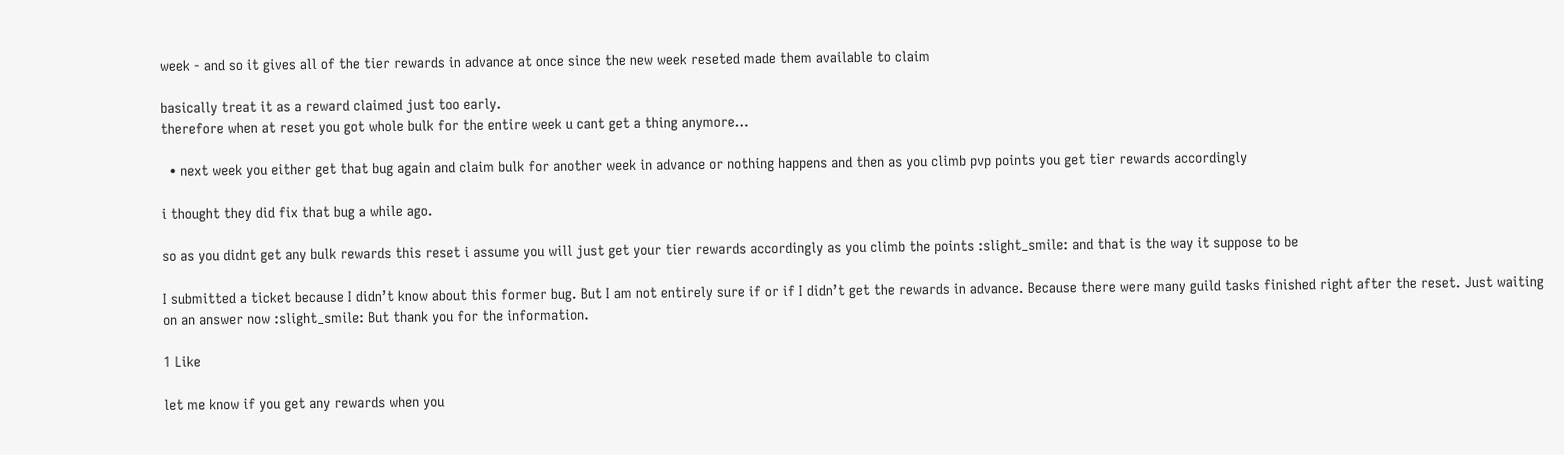week - and so it gives all of the tier rewards in advance at once since the new week reseted made them available to claim

basically treat it as a reward claimed just too early.
therefore when at reset you got whole bulk for the entire week u cant get a thing anymore…

  • next week you either get that bug again and claim bulk for another week in advance or nothing happens and then as you climb pvp points you get tier rewards accordingly

i thought they did fix that bug a while ago.

so as you didnt get any bulk rewards this reset i assume you will just get your tier rewards accordingly as you climb the points :slight_smile: and that is the way it suppose to be

I submitted a ticket because I didn’t know about this former bug. But I am not entirely sure if or if I didn’t get the rewards in advance. Because there were many guild tasks finished right after the reset. Just waiting on an answer now :slight_smile: But thank you for the information.

1 Like

let me know if you get any rewards when you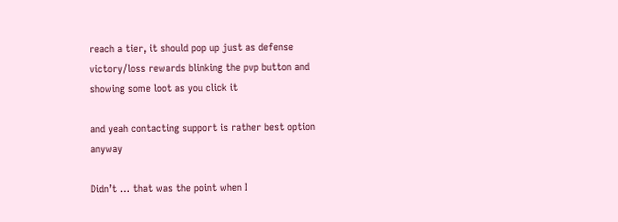reach a tier, it should pop up just as defense victory/loss rewards blinking the pvp button and showing some loot as you click it

and yeah contacting support is rather best option anyway

Didn’t … that was the point when I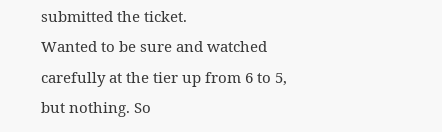submitted the ticket.
Wanted to be sure and watched carefully at the tier up from 6 to 5, but nothing. So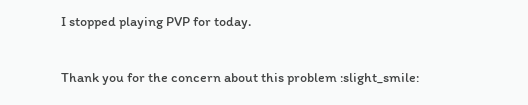I stopped playing PVP for today.

Thank you for the concern about this problem :slight_smile: